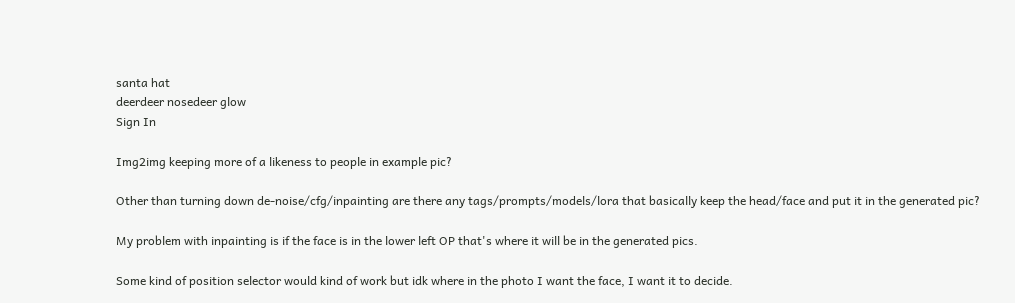santa hat
deerdeer nosedeer glow
Sign In

Img2img keeping more of a likeness to people in example pic?

Other than turning down de-noise/cfg/inpainting are there any tags/prompts/models/lora that basically keep the head/face and put it in the generated pic?

My problem with inpainting is if the face is in the lower left OP that's where it will be in the generated pics.

Some kind of position selector would kind of work but idk where in the photo I want the face, I want it to decide.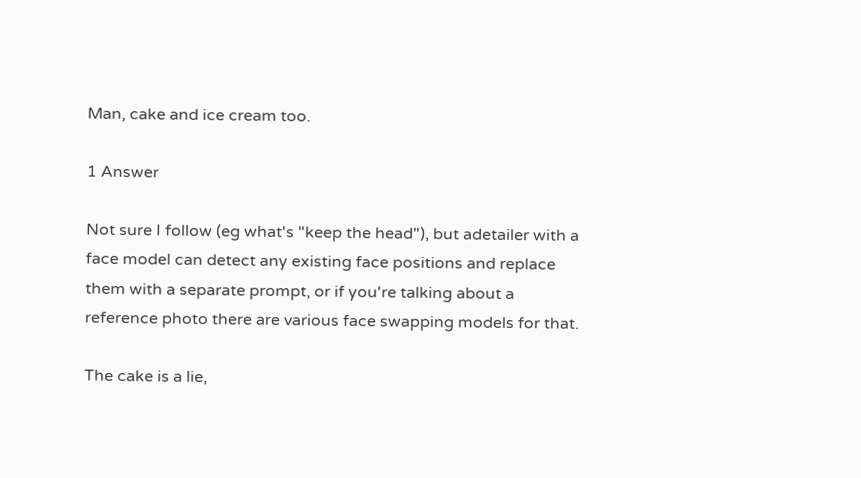Man, cake and ice cream too.

1 Answer

Not sure I follow (eg what's "keep the head"), but adetailer with a face model can detect any existing face positions and replace them with a separate prompt, or if you're talking about a reference photo there are various face swapping models for that.

The cake is a lie,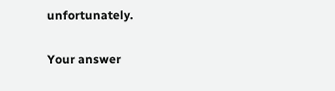unfortunately.

Your answer